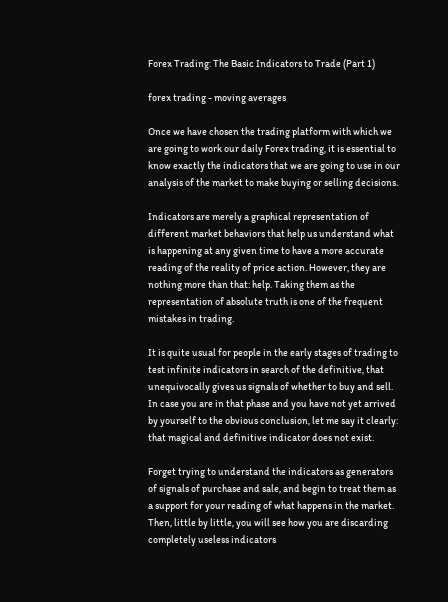Forex Trading: The Basic Indicators to Trade (Part 1)

forex trading - moving averages

Once we have chosen the trading platform with which we are going to work our daily Forex trading, it is essential to know exactly the indicators that we are going to use in our analysis of the market to make buying or selling decisions.

Indicators are merely a graphical representation of different market behaviors that help us understand what is happening at any given time to have a more accurate reading of the reality of price action. However, they are nothing more than that: help. Taking them as the representation of absolute truth is one of the frequent mistakes in trading.

It is quite usual for people in the early stages of trading to test infinite indicators in search of the definitive, that unequivocally gives us signals of whether to buy and sell. In case you are in that phase and you have not yet arrived by yourself to the obvious conclusion, let me say it clearly: that magical and definitive indicator does not exist.

Forget trying to understand the indicators as generators of signals of purchase and sale, and begin to treat them as a support for your reading of what happens in the market. Then, little by little, you will see how you are discarding completely useless indicators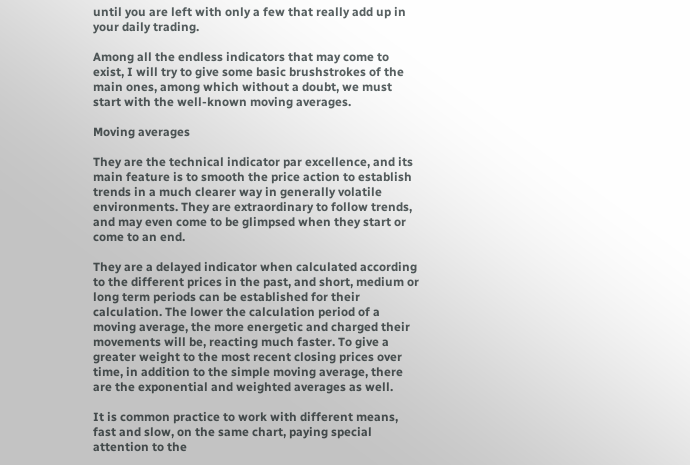until you are left with only a few that really add up in your daily trading.

Among all the endless indicators that may come to exist, I will try to give some basic brushstrokes of the main ones, among which without a doubt, we must start with the well-known moving averages.

Moving averages

They are the technical indicator par excellence, and its main feature is to smooth the price action to establish trends in a much clearer way in generally volatile environments. They are extraordinary to follow trends, and may even come to be glimpsed when they start or come to an end.

They are a delayed indicator when calculated according to the different prices in the past, and short, medium or long term periods can be established for their calculation. The lower the calculation period of a moving average, the more energetic and charged their movements will be, reacting much faster. To give a greater weight to the most recent closing prices over time, in addition to the simple moving average, there are the exponential and weighted averages as well.

It is common practice to work with different means, fast and slow, on the same chart, paying special attention to the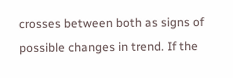crosses between both as signs of possible changes in trend. If the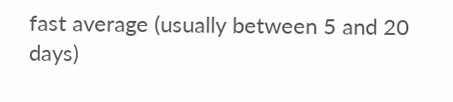fast average (usually between 5 and 20 days)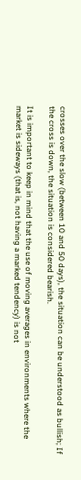crosses over the slow (between 10 and 50 days), the situation can be understood as bullish; If the cross is down, the situation is considered bearish.

It is important to keep in mind that the use of moving averages in environments where the market is sideways (that is, not having a marked tendency) is not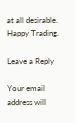at all desirable. Happy Trading.

Leave a Reply

Your email address will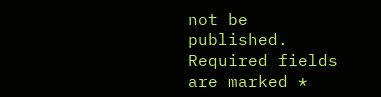not be published. Required fields are marked *